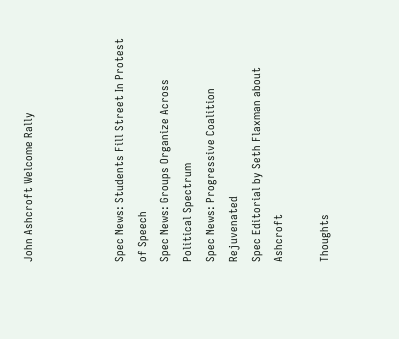John Ashcroft Welcome Rally



Spec News: Students Fill Street In Protest of Speech
Spec News: Groups Organize Across Political Spectrum
Spec News: Progressive Coalition Rejuvenated
Spec Editorial by Seth Flaxman about Ashcroft

Thoughts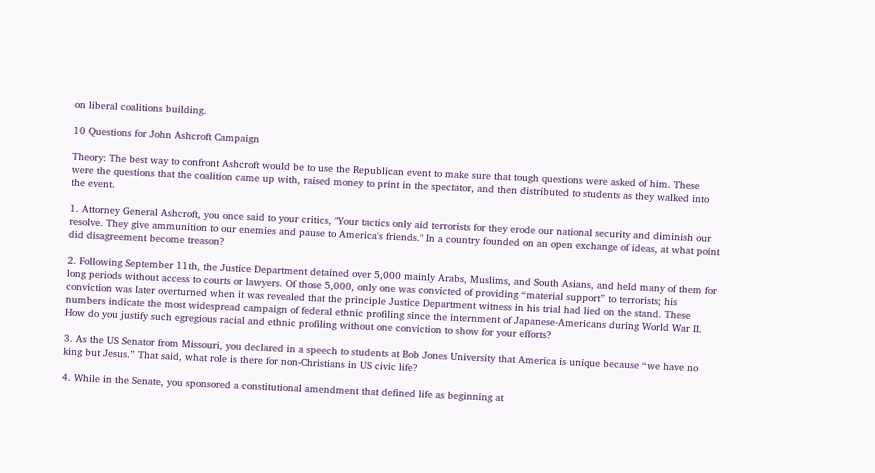on liberal coalitions building.

10 Questions for John Ashcroft Campaign

Theory: The best way to confront Ashcroft would be to use the Republican event to make sure that tough questions were asked of him. These were the questions that the coalition came up with, raised money to print in the spectator, and then distributed to students as they walked into the event.

1. Attorney General Ashcroft, you once said to your critics, "Your tactics only aid terrorists for they erode our national security and diminish our resolve. They give ammunition to our enemies and pause to America's friends." In a country founded on an open exchange of ideas, at what point did disagreement become treason?

2. Following September 11th, the Justice Department detained over 5,000 mainly Arabs, Muslims, and South Asians, and held many of them for long periods without access to courts or lawyers. Of those 5,000, only one was convicted of providing “material support” to terrorists; his conviction was later overturned when it was revealed that the principle Justice Department witness in his trial had lied on the stand. These numbers indicate the most widespread campaign of federal ethnic profiling since the internment of Japanese-Americans during World War II. How do you justify such egregious racial and ethnic profiling without one conviction to show for your efforts?

3. As the US Senator from Missouri, you declared in a speech to students at Bob Jones University that America is unique because “we have no king but Jesus.” That said, what role is there for non-Christians in US civic life?

4. While in the Senate, you sponsored a constitutional amendment that defined life as beginning at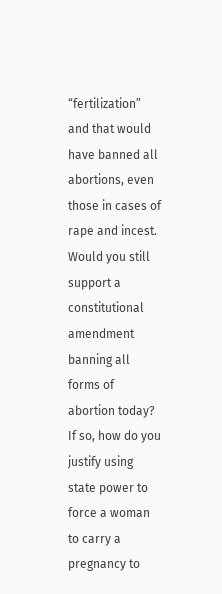“fertilization” and that would have banned all abortions, even those in cases of rape and incest. Would you still support a constitutional amendment banning all forms of abortion today? If so, how do you justify using state power to force a woman to carry a pregnancy to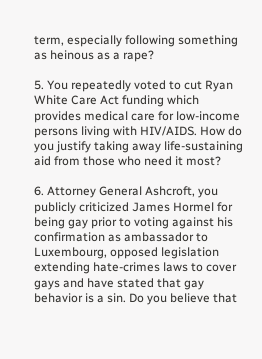term, especially following something as heinous as a rape?

5. You repeatedly voted to cut Ryan White Care Act funding which provides medical care for low-income persons living with HIV/AIDS. How do you justify taking away life-sustaining aid from those who need it most?

6. Attorney General Ashcroft, you publicly criticized James Hormel for being gay prior to voting against his confirmation as ambassador to Luxembourg, opposed legislation extending hate-crimes laws to cover gays and have stated that gay behavior is a sin. Do you believe that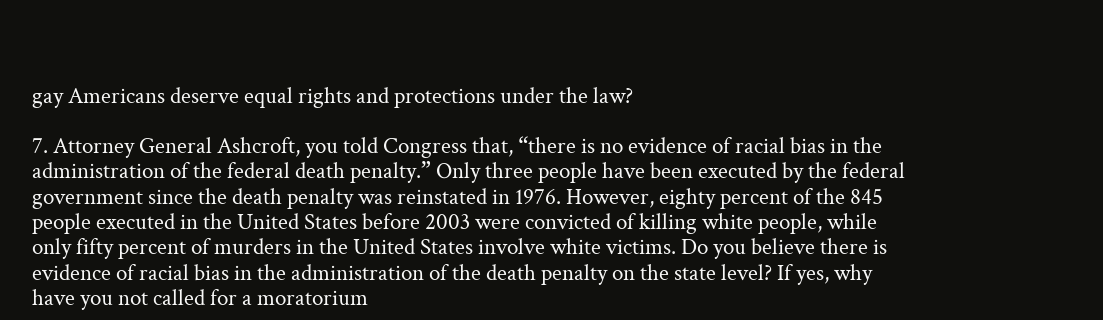gay Americans deserve equal rights and protections under the law?

7. Attorney General Ashcroft, you told Congress that, “there is no evidence of racial bias in the administration of the federal death penalty.” Only three people have been executed by the federal government since the death penalty was reinstated in 1976. However, eighty percent of the 845 people executed in the United States before 2003 were convicted of killing white people, while only fifty percent of murders in the United States involve white victims. Do you believe there is evidence of racial bias in the administration of the death penalty on the state level? If yes, why have you not called for a moratorium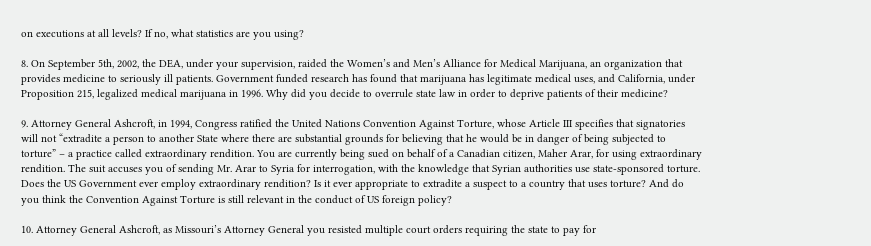on executions at all levels? If no, what statistics are you using?

8. On September 5th, 2002, the DEA, under your supervision, raided the Women’s and Men’s Alliance for Medical Marijuana, an organization that provides medicine to seriously ill patients. Government funded research has found that marijuana has legitimate medical uses, and California, under Proposition 215, legalized medical marijuana in 1996. Why did you decide to overrule state law in order to deprive patients of their medicine?

9. Attorney General Ashcroft, in 1994, Congress ratified the United Nations Convention Against Torture, whose Article III specifies that signatories will not “extradite a person to another State where there are substantial grounds for believing that he would be in danger of being subjected to torture” – a practice called extraordinary rendition. You are currently being sued on behalf of a Canadian citizen, Maher Arar, for using extraordinary rendition. The suit accuses you of sending Mr. Arar to Syria for interrogation, with the knowledge that Syrian authorities use state-sponsored torture. Does the US Government ever employ extraordinary rendition? Is it ever appropriate to extradite a suspect to a country that uses torture? And do you think the Convention Against Torture is still relevant in the conduct of US foreign policy?

10. Attorney General Ashcroft, as Missouri’s Attorney General you resisted multiple court orders requiring the state to pay for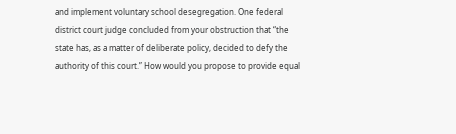and implement voluntary school desegregation. One federal district court judge concluded from your obstruction that “the state has, as a matter of deliberate policy, decided to defy the authority of this court.” How would you propose to provide equal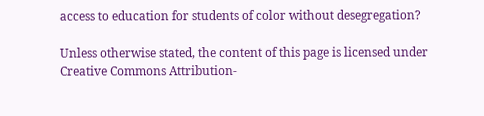access to education for students of color without desegregation?

Unless otherwise stated, the content of this page is licensed under Creative Commons Attribution-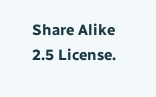Share Alike 2.5 License.